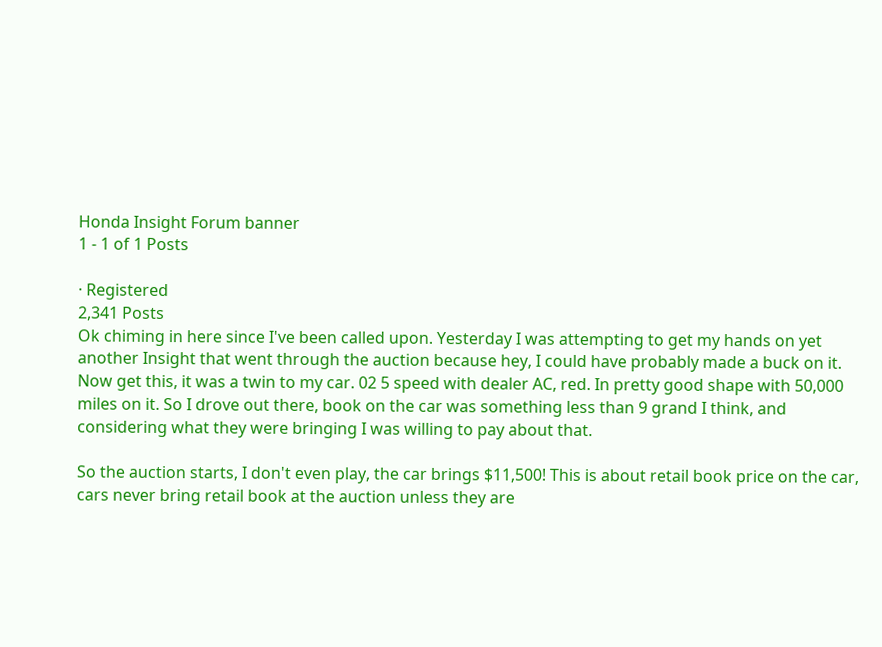Honda Insight Forum banner
1 - 1 of 1 Posts

· Registered
2,341 Posts
Ok chiming in here since I've been called upon. Yesterday I was attempting to get my hands on yet another Insight that went through the auction because hey, I could have probably made a buck on it. Now get this, it was a twin to my car. 02 5 speed with dealer AC, red. In pretty good shape with 50,000 miles on it. So I drove out there, book on the car was something less than 9 grand I think, and considering what they were bringing I was willing to pay about that.

So the auction starts, I don't even play, the car brings $11,500! This is about retail book price on the car, cars never bring retail book at the auction unless they are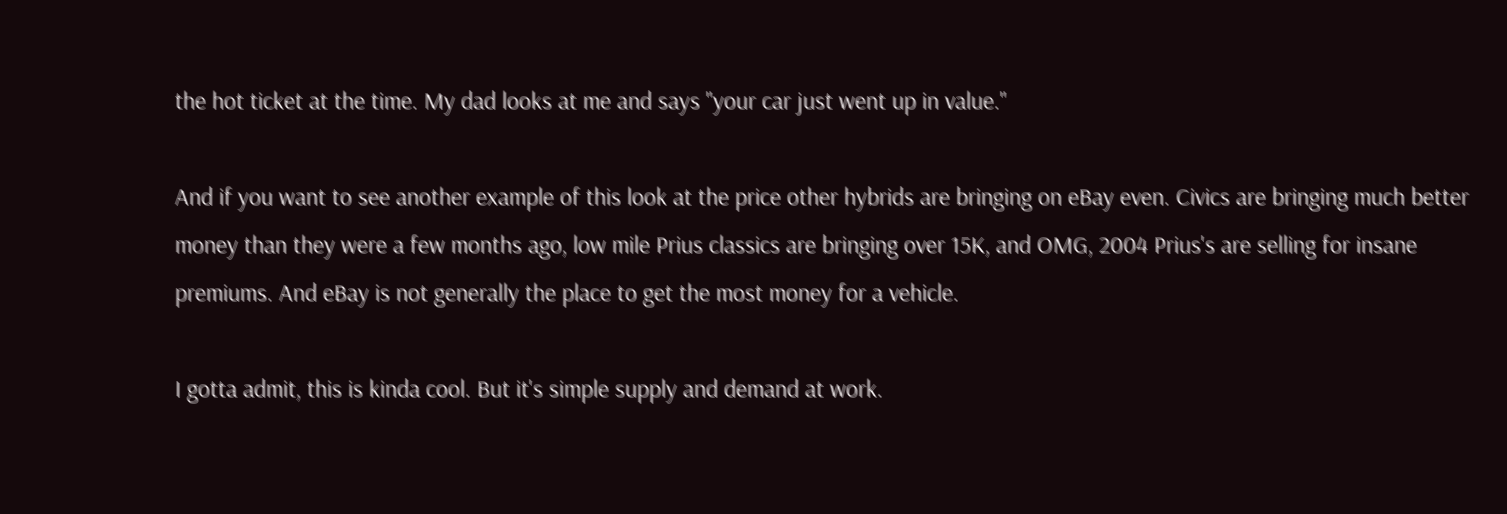the hot ticket at the time. My dad looks at me and says "your car just went up in value."

And if you want to see another example of this look at the price other hybrids are bringing on eBay even. Civics are bringing much better money than they were a few months ago, low mile Prius classics are bringing over 15K, and OMG, 2004 Prius's are selling for insane premiums. And eBay is not generally the place to get the most money for a vehicle.

I gotta admit, this is kinda cool. But it's simple supply and demand at work.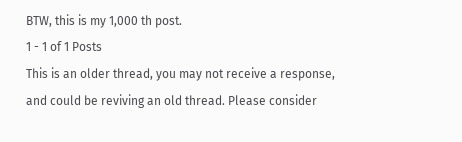BTW, this is my 1,000 th post.
1 - 1 of 1 Posts
This is an older thread, you may not receive a response, and could be reviving an old thread. Please consider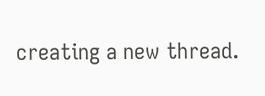creating a new thread.